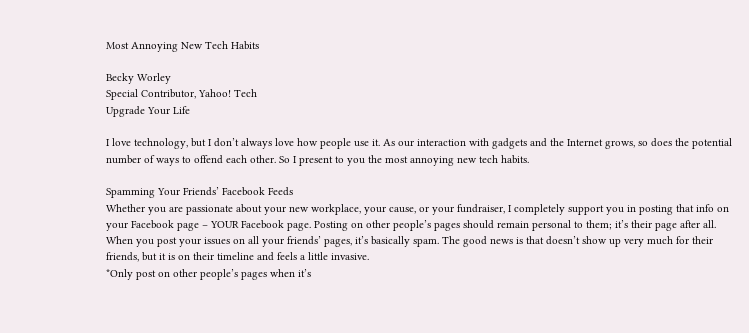Most Annoying New Tech Habits

Becky Worley
Special Contributor, Yahoo! Tech
Upgrade Your Life

I love technology, but I don’t always love how people use it. As our interaction with gadgets and the Internet grows, so does the potential number of ways to offend each other. So I present to you the most annoying new tech habits.

Spamming Your Friends’ Facebook Feeds
Whether you are passionate about your new workplace, your cause, or your fundraiser, I completely support you in posting that info on your Facebook page – YOUR Facebook page. Posting on other people’s pages should remain personal to them; it’s their page after all. When you post your issues on all your friends’ pages, it’s basically spam. The good news is that doesn’t show up very much for their friends, but it is on their timeline and feels a little invasive.
*Only post on other people’s pages when it’s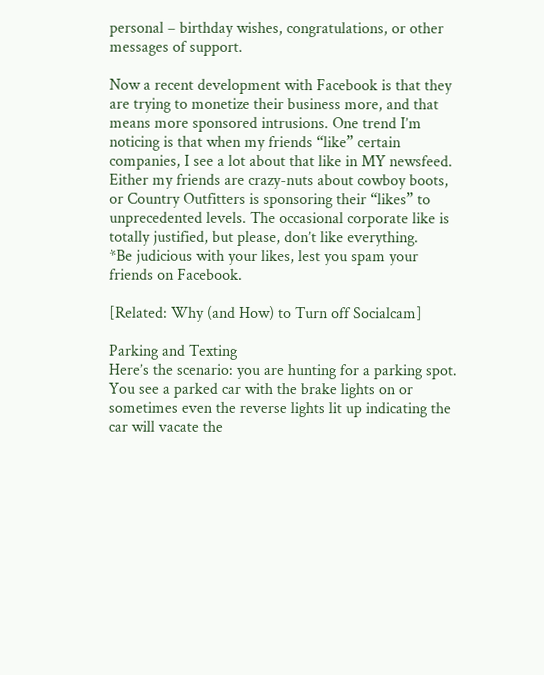personal – birthday wishes, congratulations, or other messages of support.

Now a recent development with Facebook is that they are trying to monetize their business more, and that means more sponsored intrusions. One trend I’m noticing is that when my friends “like” certain companies, I see a lot about that like in MY newsfeed. Either my friends are crazy-nuts about cowboy boots, or Country Outfitters is sponsoring their “likes” to unprecedented levels. The occasional corporate like is totally justified, but please, don’t like everything.
*Be judicious with your likes, lest you spam your friends on Facebook.

[Related: Why (and How) to Turn off Socialcam]

Parking and Texting
Here’s the scenario: you are hunting for a parking spot. You see a parked car with the brake lights on or sometimes even the reverse lights lit up indicating the car will vacate the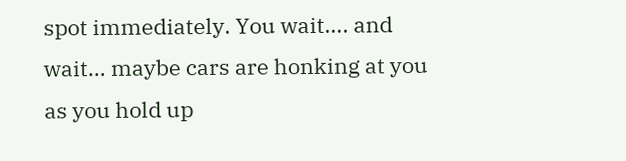spot immediately. You wait…. and wait… maybe cars are honking at you as you hold up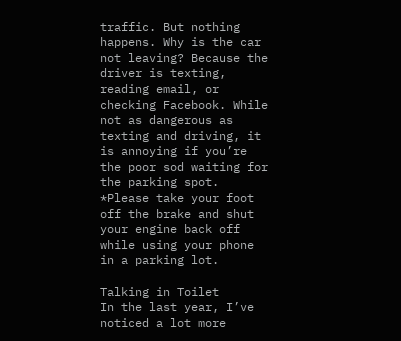traffic. But nothing happens. Why is the car not leaving? Because the driver is texting, reading email, or checking Facebook. While not as dangerous as texting and driving, it is annoying if you’re the poor sod waiting for the parking spot.
*Please take your foot off the brake and shut your engine back off while using your phone in a parking lot.

Talking in Toilet
In the last year, I’ve noticed a lot more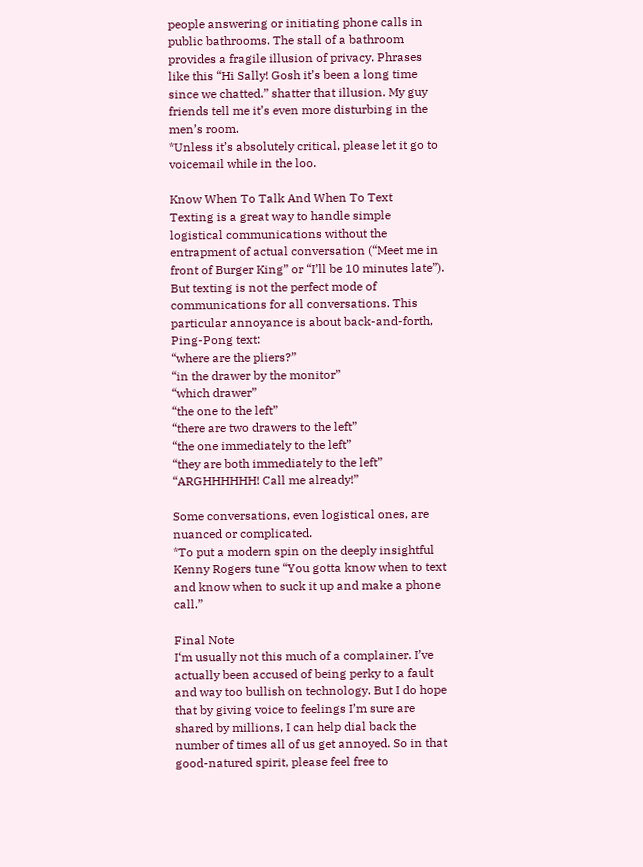people answering or initiating phone calls in public bathrooms. The stall of a bathroom provides a fragile illusion of privacy. Phrases like this “Hi Sally! Gosh it’s been a long time since we chatted.” shatter that illusion. My guy friends tell me it’s even more disturbing in the men’s room.
*Unless it’s absolutely critical, please let it go to voicemail while in the loo.

Know When To Talk And When To Text
Texting is a great way to handle simple logistical communications without the entrapment of actual conversation (“Meet me in front of Burger King” or “I’ll be 10 minutes late”). But texting is not the perfect mode of communications for all conversations. This particular annoyance is about back-and-forth, Ping-Pong text:
“where are the pliers?”
“in the drawer by the monitor”
“which drawer”
“the one to the left”
“there are two drawers to the left”
“the one immediately to the left”
“they are both immediately to the left”
“ARGHHHHHH! Call me already!”

Some conversations, even logistical ones, are nuanced or complicated.
*To put a modern spin on the deeply insightful Kenny Rogers tune “You gotta know when to text and know when to suck it up and make a phone call.”

Final Note
I‘m usually not this much of a complainer. I’ve actually been accused of being perky to a fault and way too bullish on technology. But I do hope that by giving voice to feelings I’m sure are shared by millions, I can help dial back the number of times all of us get annoyed. So in that good-natured spirit, please feel free to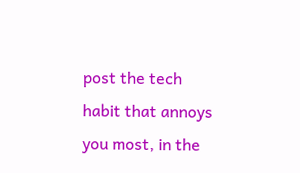post the tech habit that annoys you most, in the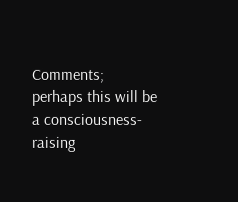Comments; perhaps this will be a consciousness-raising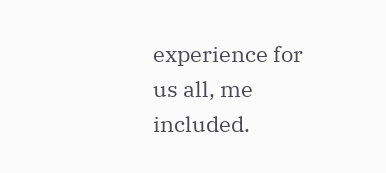experience for us all, me included.